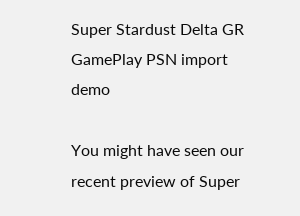Super Stardust Delta GR GamePlay PSN import demo

You might have seen our recent preview of Super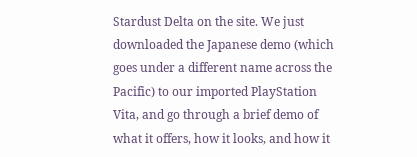Stardust Delta on the site. We just downloaded the Japanese demo (which goes under a different name across the Pacific) to our imported PlayStation Vita, and go through a brief demo of what it offers, how it looks, and how it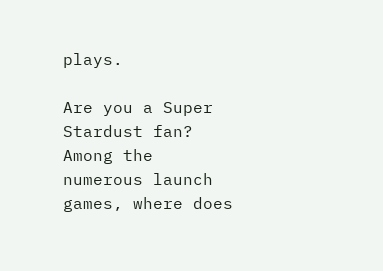plays.

Are you a Super Stardust fan? Among the numerous launch games, where does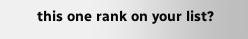this one rank on your list?